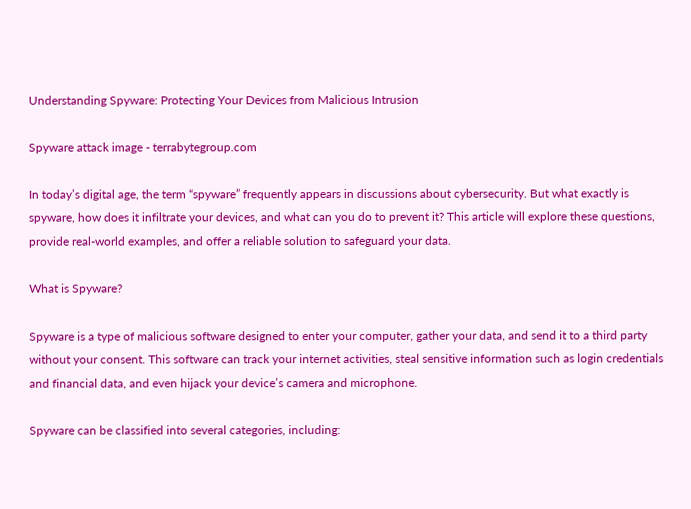Understanding Spyware: Protecting Your Devices from Malicious Intrusion

Spyware attack image - terrabytegroup.com

In today’s digital age, the term “spyware” frequently appears in discussions about cybersecurity. But what exactly is spyware, how does it infiltrate your devices, and what can you do to prevent it? This article will explore these questions, provide real-world examples, and offer a reliable solution to safeguard your data.

What is Spyware?

Spyware is a type of malicious software designed to enter your computer, gather your data, and send it to a third party without your consent. This software can track your internet activities, steal sensitive information such as login credentials and financial data, and even hijack your device’s camera and microphone.

Spyware can be classified into several categories, including: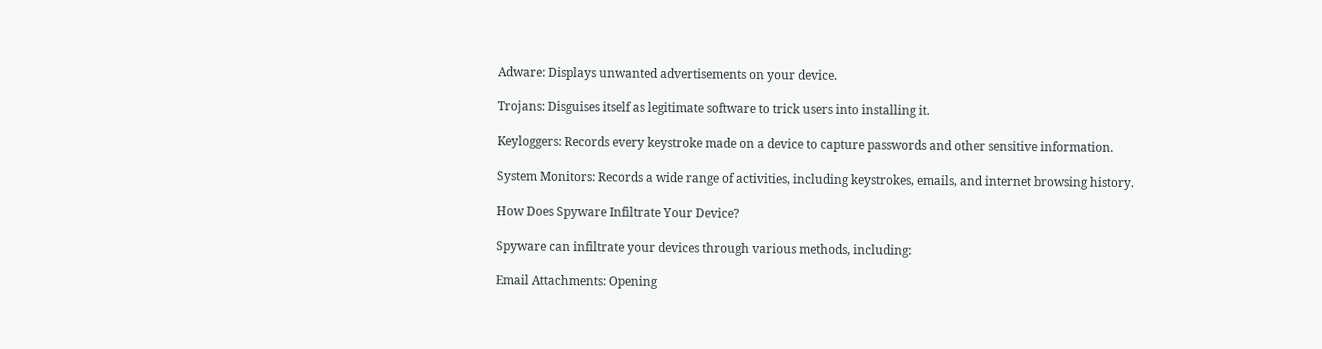Adware: Displays unwanted advertisements on your device.

Trojans: Disguises itself as legitimate software to trick users into installing it.

Keyloggers: Records every keystroke made on a device to capture passwords and other sensitive information.

System Monitors: Records a wide range of activities, including keystrokes, emails, and internet browsing history.

How Does Spyware Infiltrate Your Device?

Spyware can infiltrate your devices through various methods, including:

Email Attachments: Opening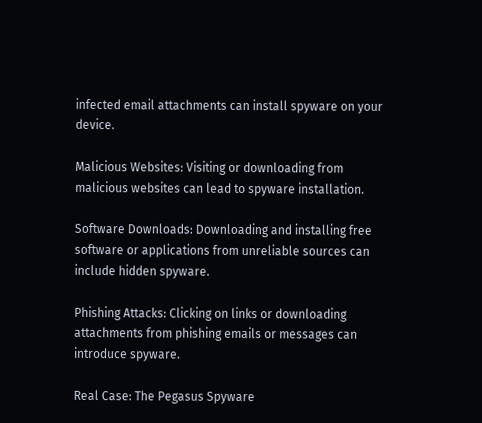infected email attachments can install spyware on your device.

Malicious Websites: Visiting or downloading from malicious websites can lead to spyware installation.

Software Downloads: Downloading and installing free software or applications from unreliable sources can include hidden spyware.

Phishing Attacks: Clicking on links or downloading attachments from phishing emails or messages can introduce spyware.

Real Case: The Pegasus Spyware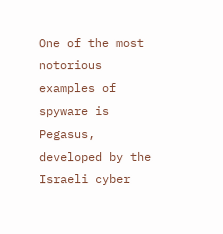One of the most notorious examples of spyware is Pegasus, developed by the Israeli cyber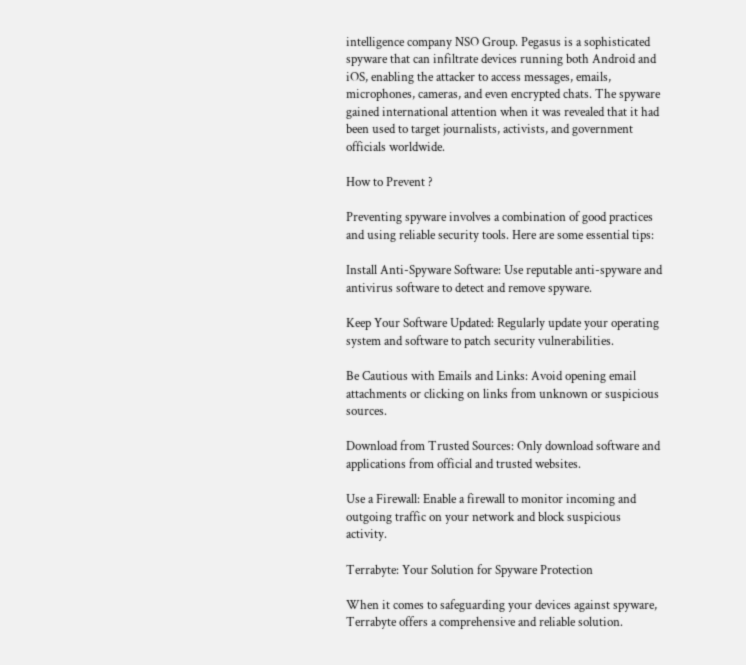intelligence company NSO Group. Pegasus is a sophisticated spyware that can infiltrate devices running both Android and iOS, enabling the attacker to access messages, emails, microphones, cameras, and even encrypted chats. The spyware gained international attention when it was revealed that it had been used to target journalists, activists, and government officials worldwide.

How to Prevent ?

Preventing spyware involves a combination of good practices and using reliable security tools. Here are some essential tips:

Install Anti-Spyware Software: Use reputable anti-spyware and antivirus software to detect and remove spyware.

Keep Your Software Updated: Regularly update your operating system and software to patch security vulnerabilities.

Be Cautious with Emails and Links: Avoid opening email attachments or clicking on links from unknown or suspicious sources.

Download from Trusted Sources: Only download software and applications from official and trusted websites.

Use a Firewall: Enable a firewall to monitor incoming and outgoing traffic on your network and block suspicious activity.

Terrabyte: Your Solution for Spyware Protection

When it comes to safeguarding your devices against spyware, Terrabyte offers a comprehensive and reliable solution.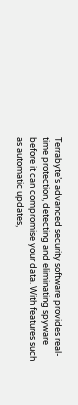Terrabyte’s advanced security software provides real-time protection, detecting and eliminating spyware before it can compromise your data. With features such as automatic updates,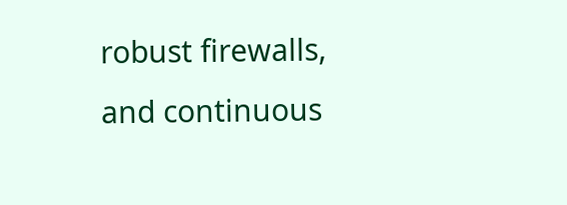robust firewalls, and continuous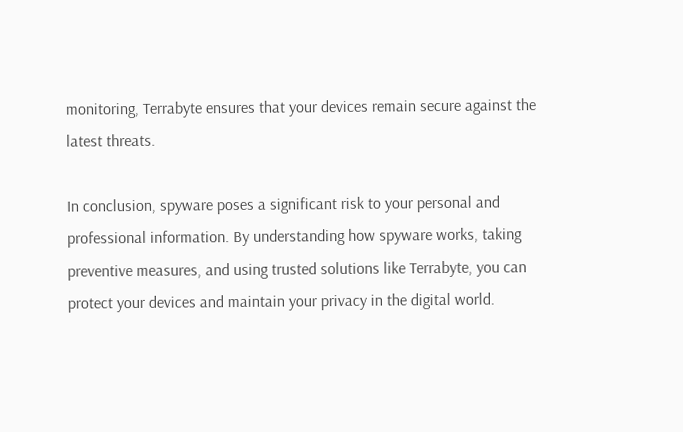monitoring, Terrabyte ensures that your devices remain secure against the latest threats.

In conclusion, spyware poses a significant risk to your personal and professional information. By understanding how spyware works, taking preventive measures, and using trusted solutions like Terrabyte, you can protect your devices and maintain your privacy in the digital world.